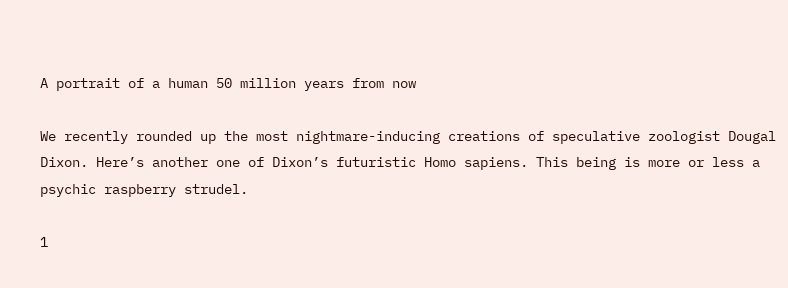A portrait of a human 50 million years from now

We recently rounded up the most nightmare-inducing creations of speculative zoologist Dougal Dixon. Here’s another one of Dixon’s futuristic Homo sapiens. This being is more or less a psychic raspberry strudel.

1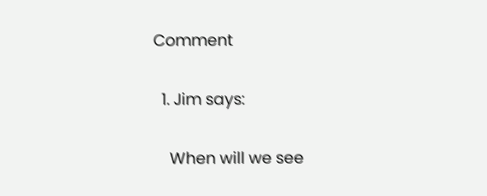Comment

  1. Jim says:

    When will we see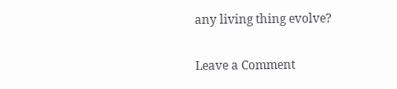any living thing evolve?

Leave a Comment